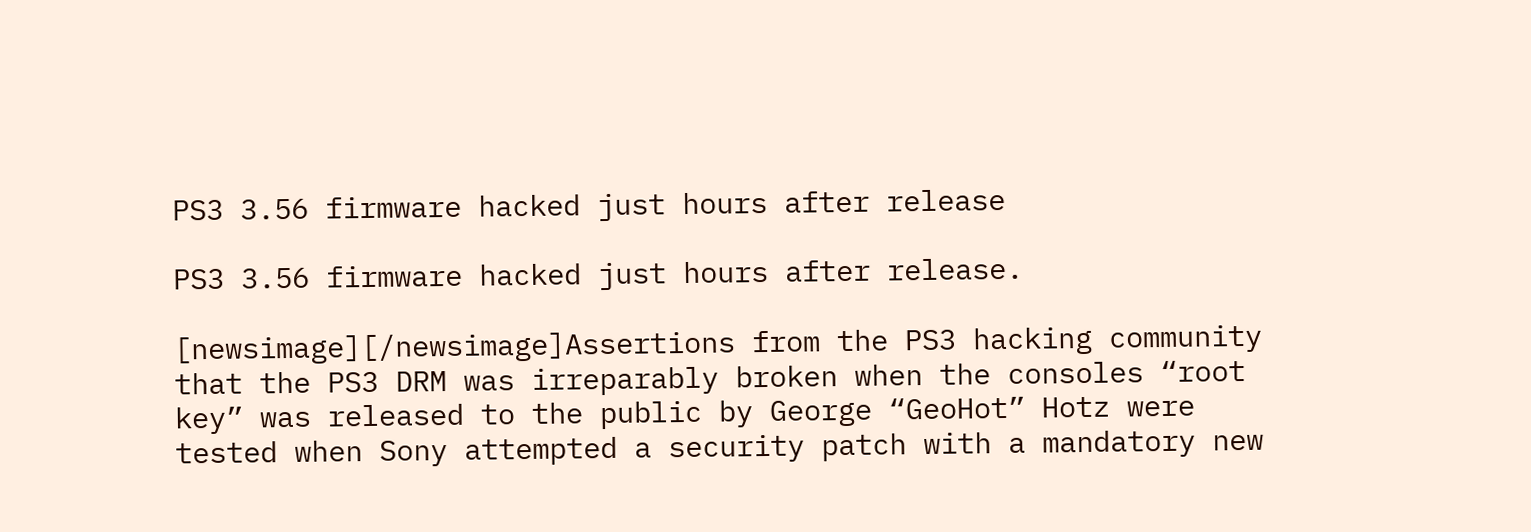PS3 3.56 firmware hacked just hours after release

PS3 3.56 firmware hacked just hours after release.

[newsimage][/newsimage]Assertions from the PS3 hacking community that the PS3 DRM was irreparably broken when the consoles “root key” was released to the public by George “GeoHot” Hotz were tested when Sony attempted a security patch with a mandatory new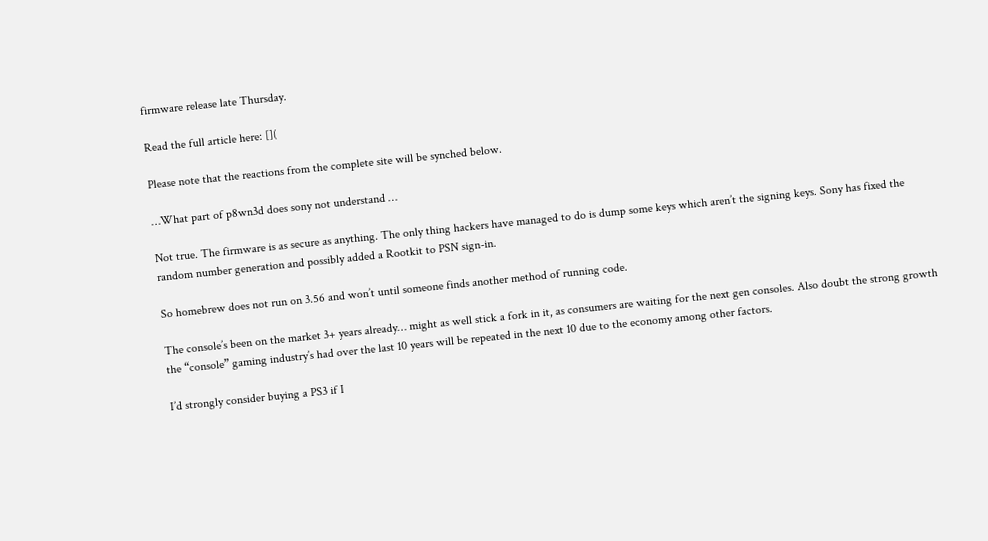firmware release late Thursday.

Read the full article here: [](

Please note that the reactions from the complete site will be synched below.

…What part of p8wn3d does sony not understand …

Not true. The firmware is as secure as anything. The only thing hackers have managed to do is dump some keys which aren’t the signing keys. Sony has fixed the random number generation and possibly added a Rootkit to PSN sign-in.

So homebrew does not run on 3.56 and won’t until someone finds another method of running code.

The console’s been on the market 3+ years already… might as well stick a fork in it, as consumers are waiting for the next gen consoles. Also doubt the strong growth the “console” gaming industry’s had over the last 10 years will be repeated in the next 10 due to the economy among other factors.

I’d strongly consider buying a PS3 if I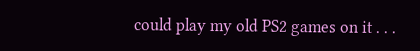could play my old PS2 games on it . . .